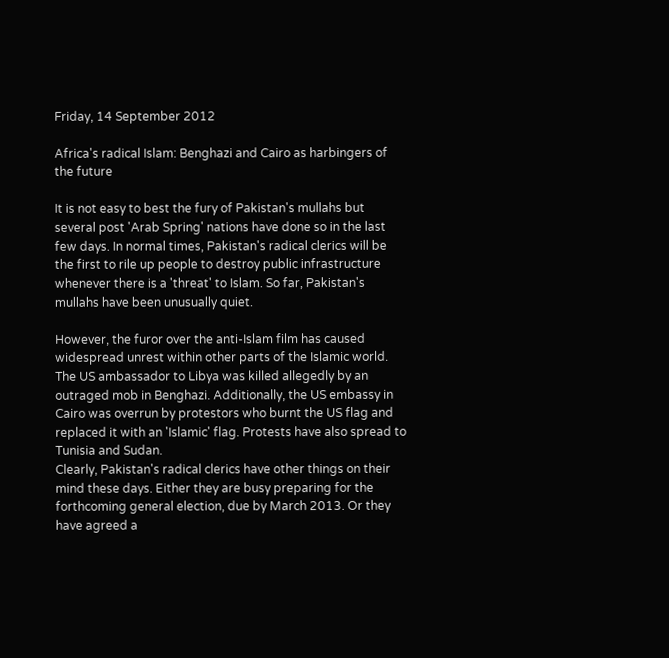Friday, 14 September 2012

Africa's radical Islam: Benghazi and Cairo as harbingers of the future

It is not easy to best the fury of Pakistan's mullahs but several post 'Arab Spring' nations have done so in the last few days. In normal times, Pakistan's radical clerics will be the first to rile up people to destroy public infrastructure whenever there is a 'threat' to Islam. So far, Pakistan's mullahs have been unusually quiet.

However, the furor over the anti-Islam film has caused widespread unrest within other parts of the Islamic world. The US ambassador to Libya was killed allegedly by an outraged mob in Benghazi. Additionally, the US embassy in Cairo was overrun by protestors who burnt the US flag and replaced it with an 'Islamic' flag. Protests have also spread to Tunisia and Sudan.
Clearly, Pakistan's radical clerics have other things on their mind these days. Either they are busy preparing for the forthcoming general election, due by March 2013. Or they have agreed a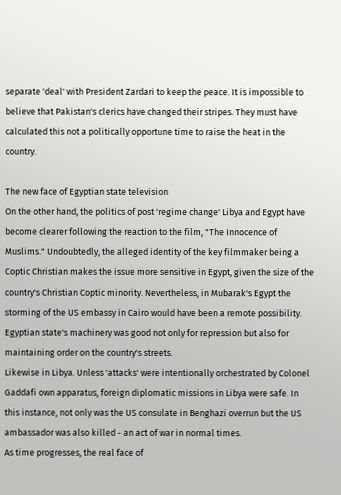separate 'deal' with President Zardari to keep the peace. It is impossible to believe that Pakistan's clerics have changed their stripes. They must have calculated this not a politically opportune time to raise the heat in the country.

The new face of Egyptian state television
On the other hand, the politics of post 'regime change' Libya and Egypt have become clearer following the reaction to the film, "The Innocence of Muslims." Undoubtedly, the alleged identity of the key filmmaker being a Coptic Christian makes the issue more sensitive in Egypt, given the size of the country's Christian Coptic minority. Nevertheless, in Mubarak's Egypt the storming of the US embassy in Cairo would have been a remote possibility. Egyptian state's machinery was good not only for repression but also for maintaining order on the country's streets.
Likewise in Libya. Unless 'attacks' were intentionally orchestrated by Colonel Gaddafi own apparatus, foreign diplomatic missions in Libya were safe. In this instance, not only was the US consulate in Benghazi overrun but the US ambassador was also killed - an act of war in normal times.
As time progresses, the real face of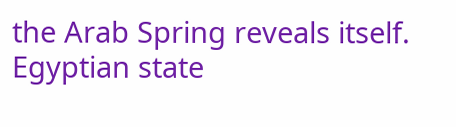the Arab Spring reveals itself. Egyptian state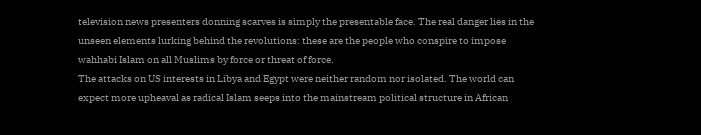television news presenters donning scarves is simply the presentable face. The real danger lies in the unseen elements lurking behind the revolutions: these are the people who conspire to impose wahhabi Islam on all Muslims by force or threat of force.
The attacks on US interests in Libya and Egypt were neither random nor isolated. The world can expect more upheaval as radical Islam seeps into the mainstream political structure in African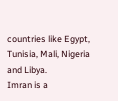countries like Egypt, Tunisia, Mali, Nigeria and Libya.
Imran is a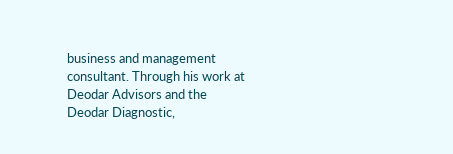business and management consultant. Through his work at Deodar Advisors and the Deodar Diagnostic,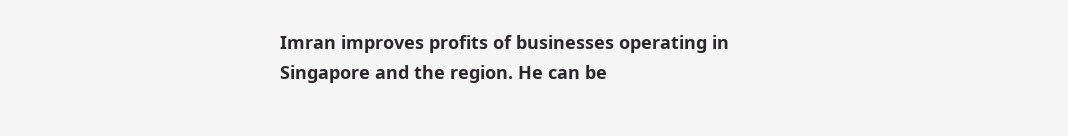Imran improves profits of businesses operating in Singapore and the region. He can be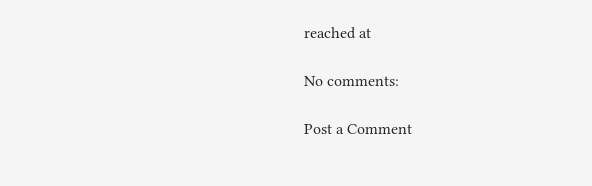reached at

No comments:

Post a Comment